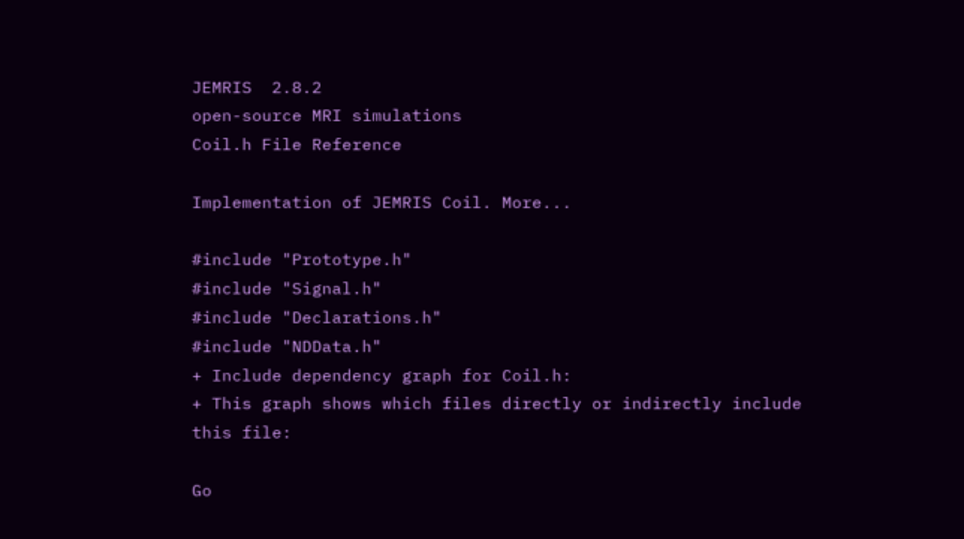JEMRIS  2.8.2
open-source MRI simulations
Coil.h File Reference

Implementation of JEMRIS Coil. More...

#include "Prototype.h"
#include "Signal.h"
#include "Declarations.h"
#include "NDData.h"
+ Include dependency graph for Coil.h:
+ This graph shows which files directly or indirectly include this file:

Go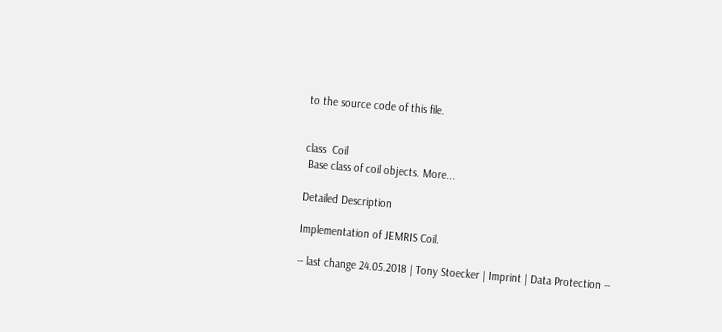to the source code of this file.


class  Coil
 Base class of coil objects. More...

Detailed Description

Implementation of JEMRIS Coil.

-- last change 24.05.2018 | Tony Stoecker | Imprint | Data Protection --